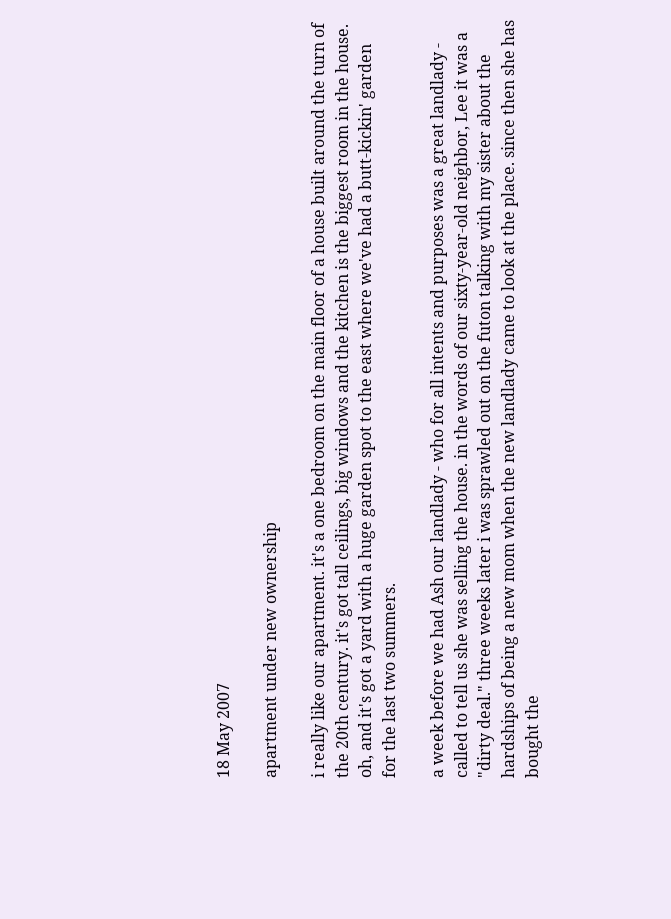18 May 2007

apartment under new ownership

i really like our apartment. it's a one bedroom on the main floor of a house built around the turn of the 20th century. it's got tall ceilings, big windows and the kitchen is the biggest room in the house. oh, and it's got a yard with a huge garden spot to the east where we've had a butt-kickin' garden for the last two summers.

a week before we had Ash our landlady - who for all intents and purposes was a great landlady - called to tell us she was selling the house. in the words of our sixty-year-old neighbor, Lee it was a "dirty deal." three weeks later i was sprawled out on the futon talking with my sister about the hardships of being a new mom when the new landlady came to look at the place. since then she has bought the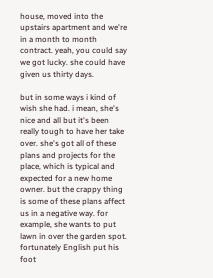house, moved into the upstairs apartment and we're in a month to month contract. yeah, you could say we got lucky. she could have given us thirty days.

but in some ways i kind of wish she had. i mean, she's nice and all but it's been really tough to have her take over. she's got all of these plans and projects for the place, which is typical and expected for a new home owner. but the crappy thing is some of these plans affect us in a negative way. for example, she wants to put lawn in over the garden spot. fortunately English put his foot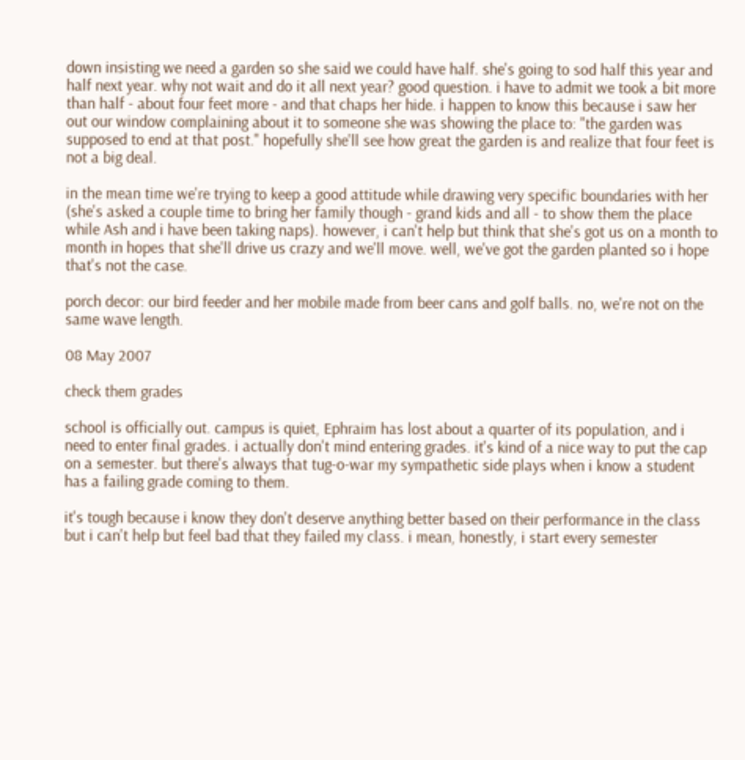down insisting we need a garden so she said we could have half. she's going to sod half this year and half next year. why not wait and do it all next year? good question. i have to admit we took a bit more than half - about four feet more - and that chaps her hide. i happen to know this because i saw her out our window complaining about it to someone she was showing the place to: "the garden was supposed to end at that post." hopefully she'll see how great the garden is and realize that four feet is not a big deal.

in the mean time we're trying to keep a good attitude while drawing very specific boundaries with her (she's asked a couple time to bring her family though - grand kids and all - to show them the place while Ash and i have been taking naps). however, i can't help but think that she's got us on a month to month in hopes that she'll drive us crazy and we'll move. well, we've got the garden planted so i hope that's not the case.

porch decor: our bird feeder and her mobile made from beer cans and golf balls. no, we're not on the same wave length.

08 May 2007

check them grades

school is officially out. campus is quiet, Ephraim has lost about a quarter of its population, and i need to enter final grades. i actually don't mind entering grades. it's kind of a nice way to put the cap on a semester. but there's always that tug-o-war my sympathetic side plays when i know a student has a failing grade coming to them.

it's tough because i know they don't deserve anything better based on their performance in the class but i can't help but feel bad that they failed my class. i mean, honestly, i start every semester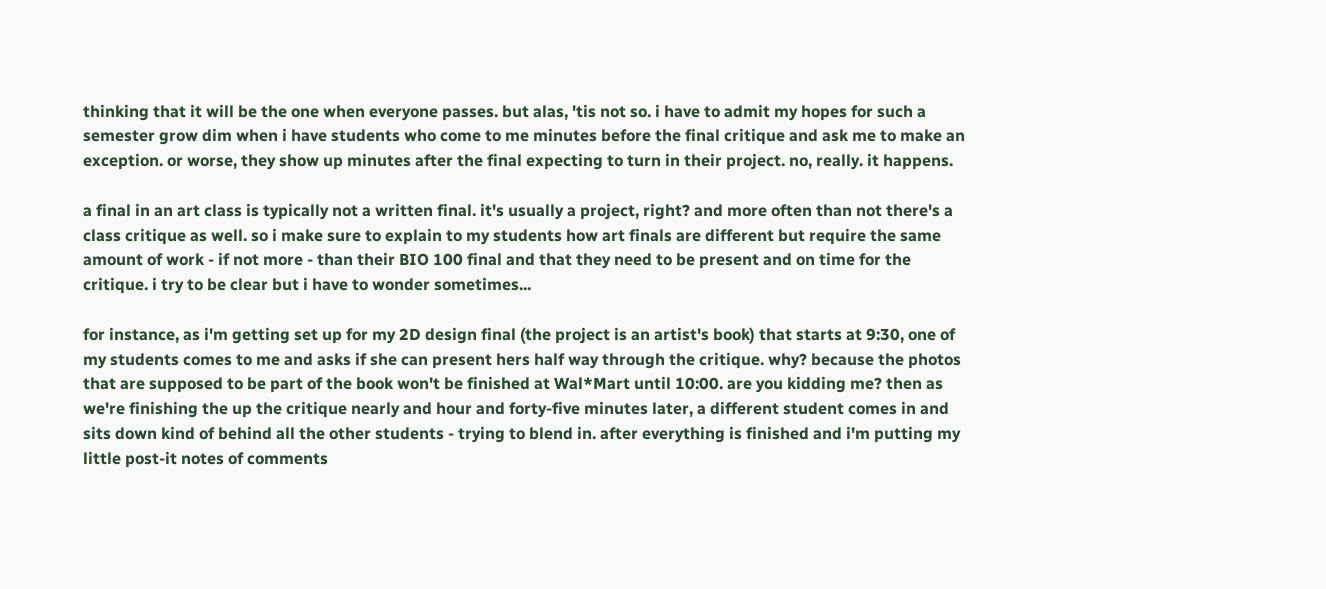thinking that it will be the one when everyone passes. but alas, 'tis not so. i have to admit my hopes for such a semester grow dim when i have students who come to me minutes before the final critique and ask me to make an exception. or worse, they show up minutes after the final expecting to turn in their project. no, really. it happens.

a final in an art class is typically not a written final. it's usually a project, right? and more often than not there's a class critique as well. so i make sure to explain to my students how art finals are different but require the same amount of work - if not more - than their BIO 100 final and that they need to be present and on time for the critique. i try to be clear but i have to wonder sometimes...

for instance, as i'm getting set up for my 2D design final (the project is an artist's book) that starts at 9:30, one of my students comes to me and asks if she can present hers half way through the critique. why? because the photos that are supposed to be part of the book won't be finished at Wal*Mart until 10:00. are you kidding me? then as we're finishing the up the critique nearly and hour and forty-five minutes later, a different student comes in and sits down kind of behind all the other students - trying to blend in. after everything is finished and i'm putting my little post-it notes of comments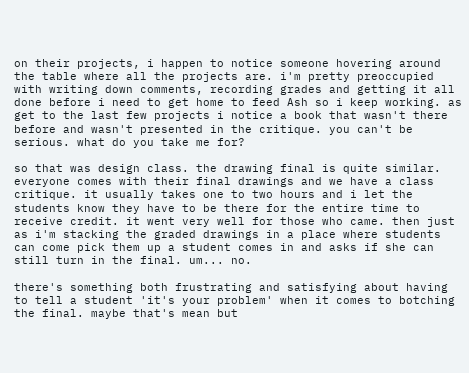on their projects, i happen to notice someone hovering around the table where all the projects are. i'm pretty preoccupied with writing down comments, recording grades and getting it all done before i need to get home to feed Ash so i keep working. as get to the last few projects i notice a book that wasn't there before and wasn't presented in the critique. you can't be serious. what do you take me for?

so that was design class. the drawing final is quite similar. everyone comes with their final drawings and we have a class critique. it usually takes one to two hours and i let the students know they have to be there for the entire time to receive credit. it went very well for those who came. then just as i'm stacking the graded drawings in a place where students can come pick them up a student comes in and asks if she can still turn in the final. um... no.

there's something both frustrating and satisfying about having to tell a student 'it's your problem' when it comes to botching the final. maybe that's mean but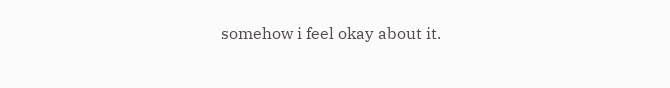somehow i feel okay about it.